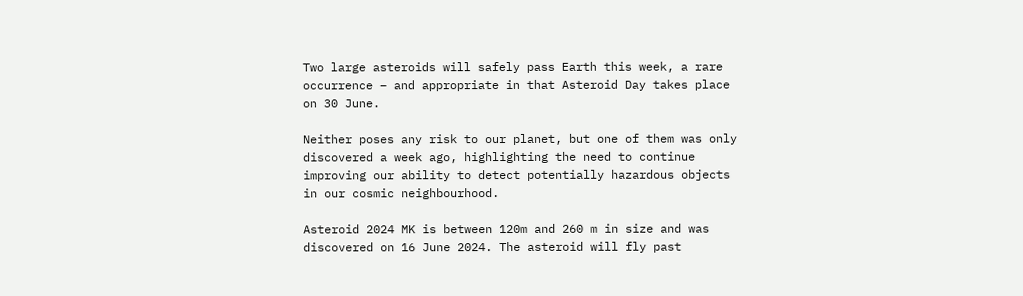Two large asteroids will safely pass Earth this week, a rare occurrence – and appropriate in that Asteroid Day takes place on 30 June.

Neither poses any risk to our planet, but one of them was only discovered a week ago, highlighting the need to continue improving our ability to detect potentially hazardous objects in our cosmic neighbourhood.

Asteroid 2024 MK is between 120m and 260 m in size and was discovered on 16 June 2024. The asteroid will fly past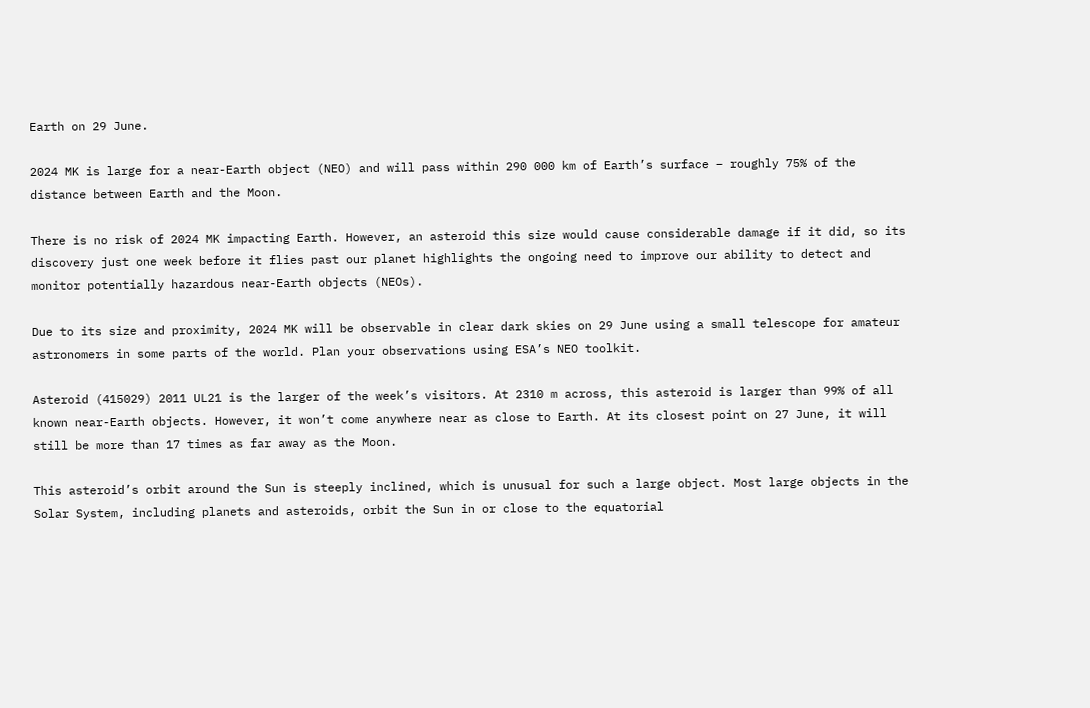Earth on 29 June.

2024 MK is large for a near-Earth object (NEO) and will pass within 290 000 km of Earth’s surface – roughly 75% of the distance between Earth and the Moon.

There is no risk of 2024 MK impacting Earth. However, an asteroid this size would cause considerable damage if it did, so its discovery just one week before it flies past our planet highlights the ongoing need to improve our ability to detect and monitor potentially hazardous near-Earth objects (NEOs).

Due to its size and proximity, 2024 MK will be observable in clear dark skies on 29 June using a small telescope for amateur astronomers in some parts of the world. Plan your observations using ESA’s NEO toolkit.

Asteroid (415029) 2011 UL21 is the larger of the week’s visitors. At 2310 m across, this asteroid is larger than 99% of all known near-Earth objects. However, it won’t come anywhere near as close to Earth. At its closest point on 27 June, it will still be more than 17 times as far away as the Moon.

This asteroid’s orbit around the Sun is steeply inclined, which is unusual for such a large object. Most large objects in the Solar System, including planets and asteroids, orbit the Sun in or close to the equatorial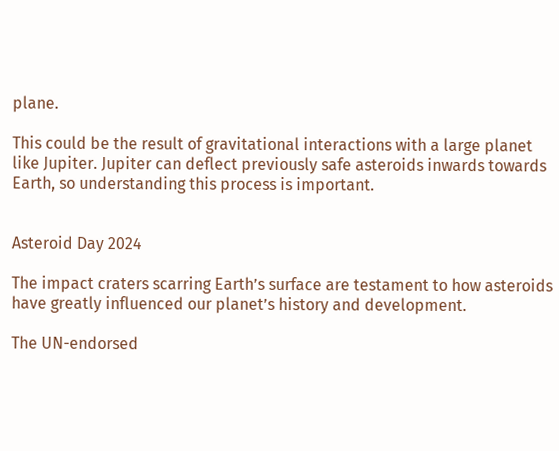plane.

This could be the result of gravitational interactions with a large planet like Jupiter. Jupiter can deflect previously safe asteroids inwards towards Earth, so understanding this process is important.


Asteroid Day 2024

The impact craters scarring Earth’s surface are testament to how asteroids have greatly influenced our planet’s history and development.

The UN-endorsed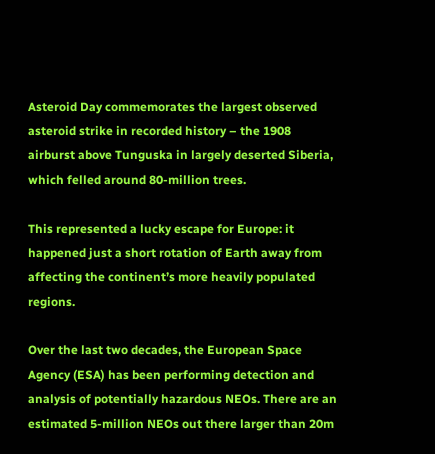Asteroid Day commemorates the largest observed asteroid strike in recorded history – the 1908 airburst above Tunguska in largely deserted Siberia, which felled around 80-million trees.

This represented a lucky escape for Europe: it happened just a short rotation of Earth away from affecting the continent’s more heavily populated regions.

Over the last two decades, the European Space Agency (ESA) has been performing detection and analysis of potentially hazardous NEOs. There are an estimated 5-million NEOs out there larger than 20m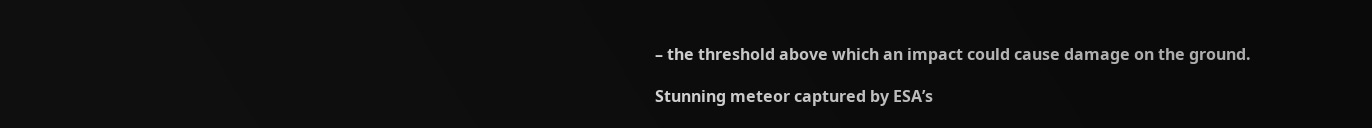– the threshold above which an impact could cause damage on the ground.

Stunning meteor captured by ESA’s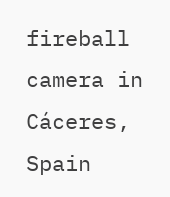fireball camera in Cáceres, Spain